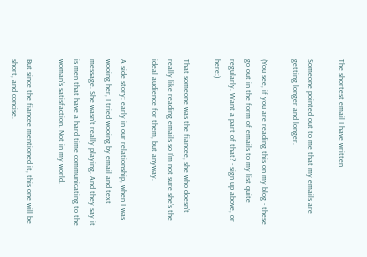The shortest email I have written

Someone pointed out to me that my emails are getting longer and longer.

(You see, if you are reading this on my blog - these go out in the form of emails to my list quite regularly. Want a part of that? - sign up above, or here:)

That someone was the fiancee, she who doesn’t really like reading emails so I’m not sure she’s the ideal audience for them, but anyway.

A side story: early in our relationship, when I was wooing her, I tried wooing by email and text message. She wasn’t really playing. And they say it is men that have a hard time communicating to the woman’s satisfaction. Not in my world.

But since the fiancee mentioned it, this one will be short, and concise.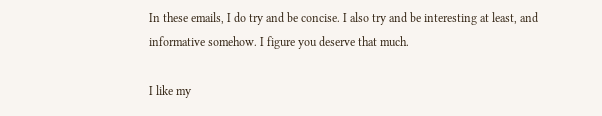In these emails, I do try and be concise. I also try and be interesting at least, and informative somehow. I figure you deserve that much.

I like my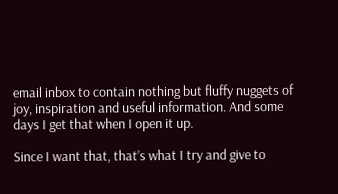email inbox to contain nothing but fluffy nuggets of joy, inspiration and useful information. And some days I get that when I open it up.

Since I want that, that’s what I try and give to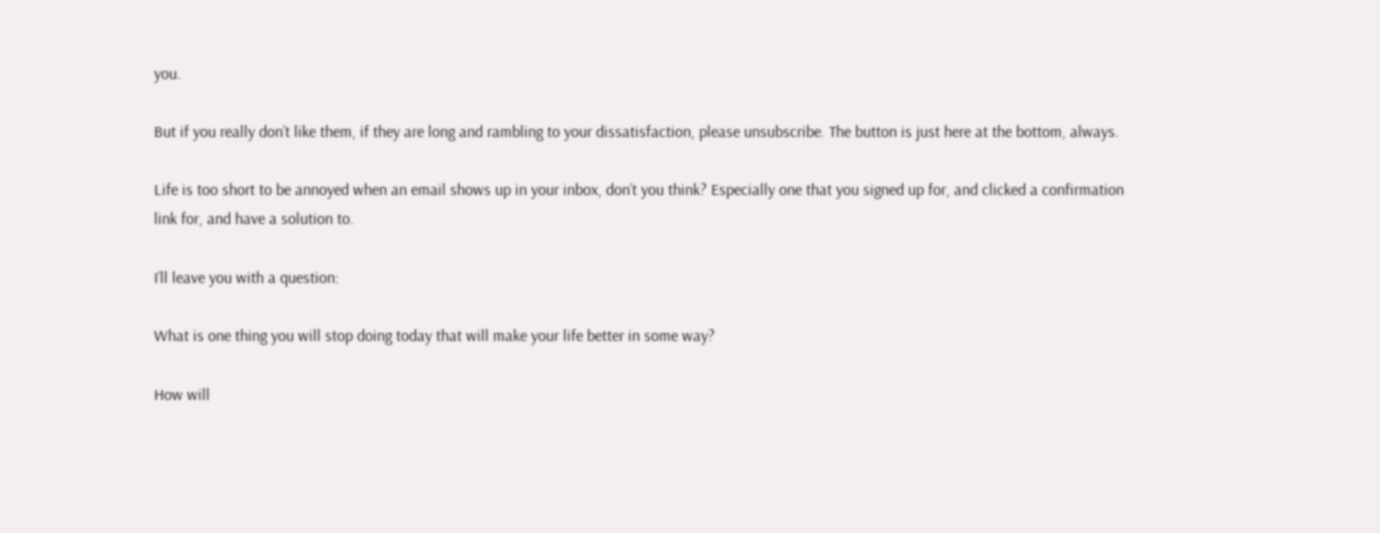you.

But if you really don’t like them, if they are long and rambling to your dissatisfaction, please unsubscribe. The button is just here at the bottom, always.

Life is too short to be annoyed when an email shows up in your inbox, don’t you think? Especially one that you signed up for, and clicked a confirmation link for, and have a solution to.

I’ll leave you with a question:

What is one thing you will stop doing today that will make your life better in some way?

How will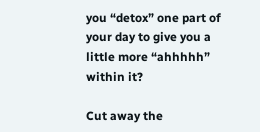you “detox” one part of your day to give you a little more “ahhhhh” within it?

Cut away the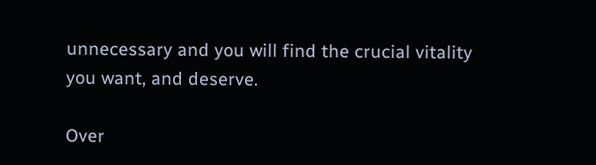unnecessary and you will find the crucial vitality you want, and deserve.

Over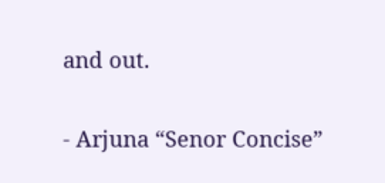and out.

- Arjuna “Senor Concise”